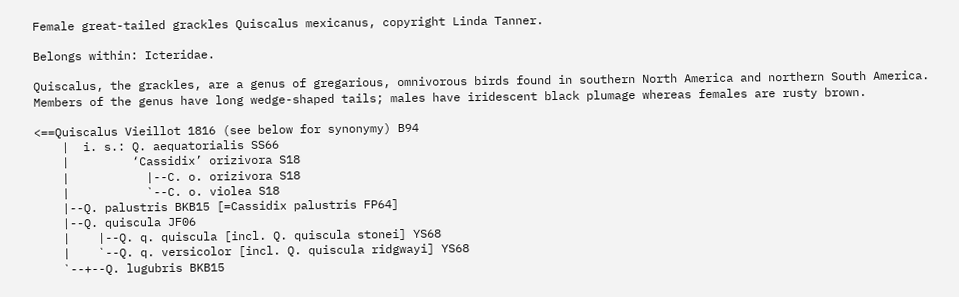Female great-tailed grackles Quiscalus mexicanus, copyright Linda Tanner.

Belongs within: Icteridae.

Quiscalus, the grackles, are a genus of gregarious, omnivorous birds found in southern North America and northern South America. Members of the genus have long wedge-shaped tails; males have iridescent black plumage whereas females are rusty brown.

<==Quiscalus Vieillot 1816 (see below for synonymy) B94
    |  i. s.: Q. aequatorialis SS66
    |         ‘Cassidix’ orizivora S18
    |           |--C. o. orizivora S18
    |           `--C. o. violea S18
    |--Q. palustris BKB15 [=Cassidix palustris FP64]
    |--Q. quiscula JF06
    |    |--Q. q. quiscula [incl. Q. quiscula stonei] YS68
    |    `--Q. q. versicolor [incl. Q. quiscula ridgwayi] YS68
    `--+--Q. lugubris BKB15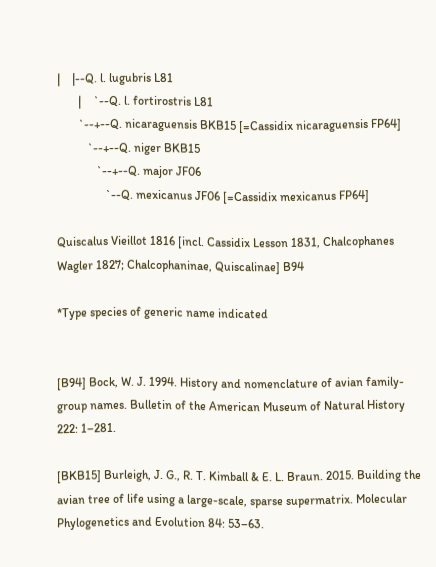|    |--Q. l. lugubris L81
       |    `--Q. l. fortirostris L81
       `--+--Q. nicaraguensis BKB15 [=Cassidix nicaraguensis FP64]
          `--+--Q. niger BKB15
             `--+--Q. major JF06
                `--Q. mexicanus JF06 [=Cassidix mexicanus FP64]

Quiscalus Vieillot 1816 [incl. Cassidix Lesson 1831, Chalcophanes Wagler 1827; Chalcophaninae, Quiscalinae] B94

*Type species of generic name indicated


[B94] Bock, W. J. 1994. History and nomenclature of avian family-group names. Bulletin of the American Museum of Natural History 222: 1–281.

[BKB15] Burleigh, J. G., R. T. Kimball & E. L. Braun. 2015. Building the avian tree of life using a large-scale, sparse supermatrix. Molecular Phylogenetics and Evolution 84: 53–63.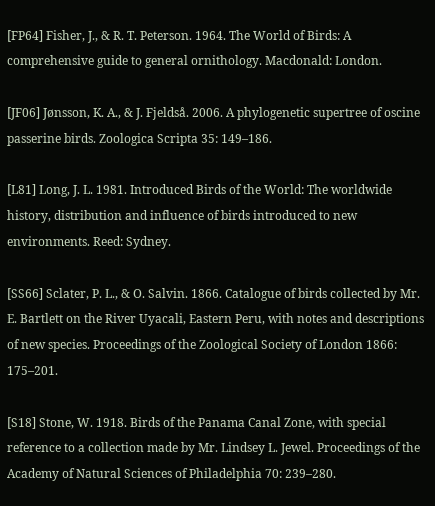[FP64] Fisher, J., & R. T. Peterson. 1964. The World of Birds: A comprehensive guide to general ornithology. Macdonald: London.

[JF06] Jønsson, K. A., & J. Fjeldså. 2006. A phylogenetic supertree of oscine passerine birds. Zoologica Scripta 35: 149–186.

[L81] Long, J. L. 1981. Introduced Birds of the World: The worldwide history, distribution and influence of birds introduced to new environments. Reed: Sydney.

[SS66] Sclater, P. L., & O. Salvin. 1866. Catalogue of birds collected by Mr. E. Bartlett on the River Uyacali, Eastern Peru, with notes and descriptions of new species. Proceedings of the Zoological Society of London 1866: 175–201.

[S18] Stone, W. 1918. Birds of the Panama Canal Zone, with special reference to a collection made by Mr. Lindsey L. Jewel. Proceedings of the Academy of Natural Sciences of Philadelphia 70: 239–280.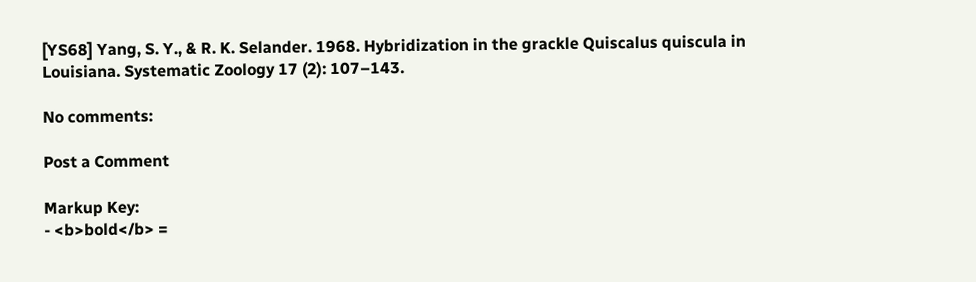[YS68] Yang, S. Y., & R. K. Selander. 1968. Hybridization in the grackle Quiscalus quiscula in Louisiana. Systematic Zoology 17 (2): 107–143.

No comments:

Post a Comment

Markup Key:
- <b>bold</b> =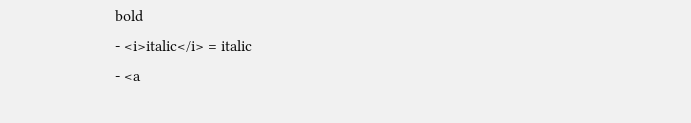bold
- <i>italic</i> = italic
- <a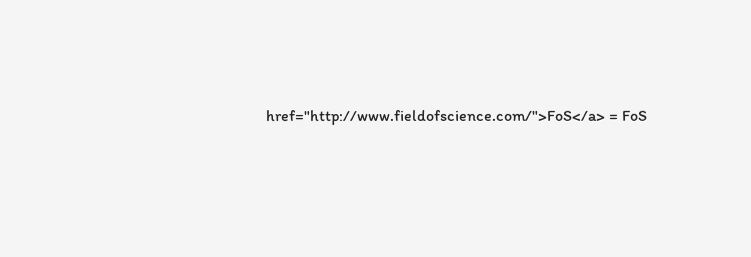href="http://www.fieldofscience.com/">FoS</a> = FoS